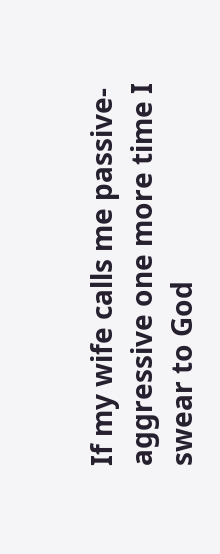If my wife calls me passive-aggressive one more time I swear to God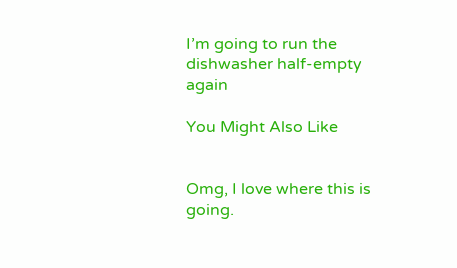I’m going to run the dishwasher half-empty again

You Might Also Like


Omg, I love where this is going.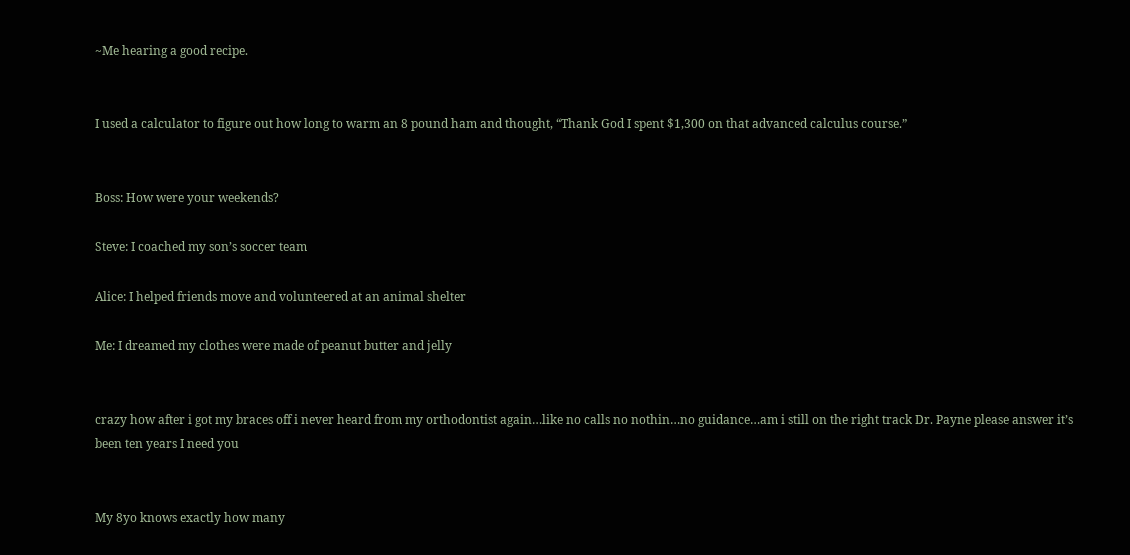~Me hearing a good recipe.


I used a calculator to figure out how long to warm an 8 pound ham and thought, “Thank God I spent $1,300 on that advanced calculus course.”


Boss: How were your weekends?

Steve: I coached my son’s soccer team

Alice: I helped friends move and volunteered at an animal shelter

Me: I dreamed my clothes were made of peanut butter and jelly


crazy how after i got my braces off i never heard from my orthodontist again…like no calls no nothin…no guidance…am i still on the right track Dr. Payne please answer it’s been ten years I need you


My 8yo knows exactly how many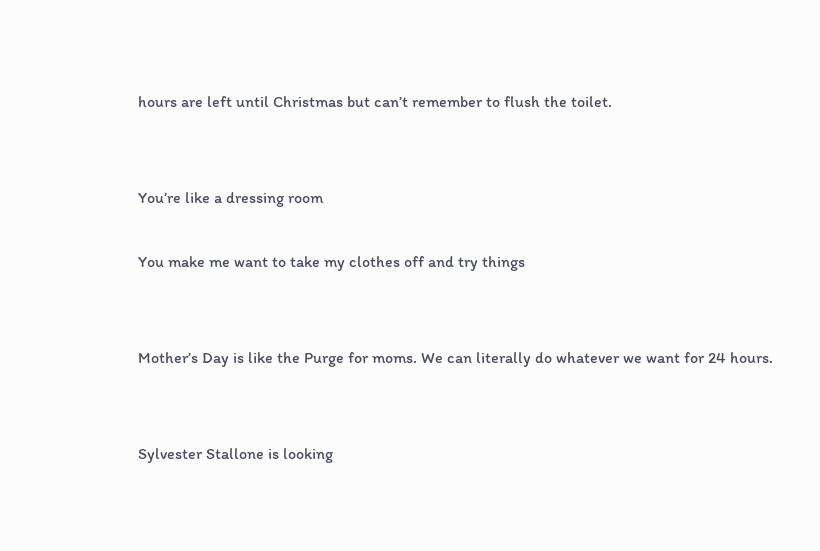hours are left until Christmas but can’t remember to flush the toilet.


You’re like a dressing room

You make me want to take my clothes off and try things


Mother’s Day is like the Purge for moms. We can literally do whatever we want for 24 hours.


Sylvester Stallone is looking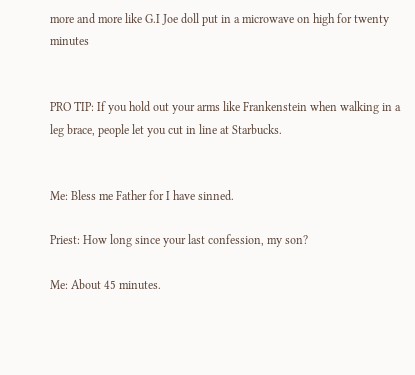more and more like G.I Joe doll put in a microwave on high for twenty minutes


PRO TIP: If you hold out your arms like Frankenstein when walking in a leg brace, people let you cut in line at Starbucks.


Me: Bless me Father for I have sinned.

Priest: How long since your last confession, my son?

Me: About 45 minutes.